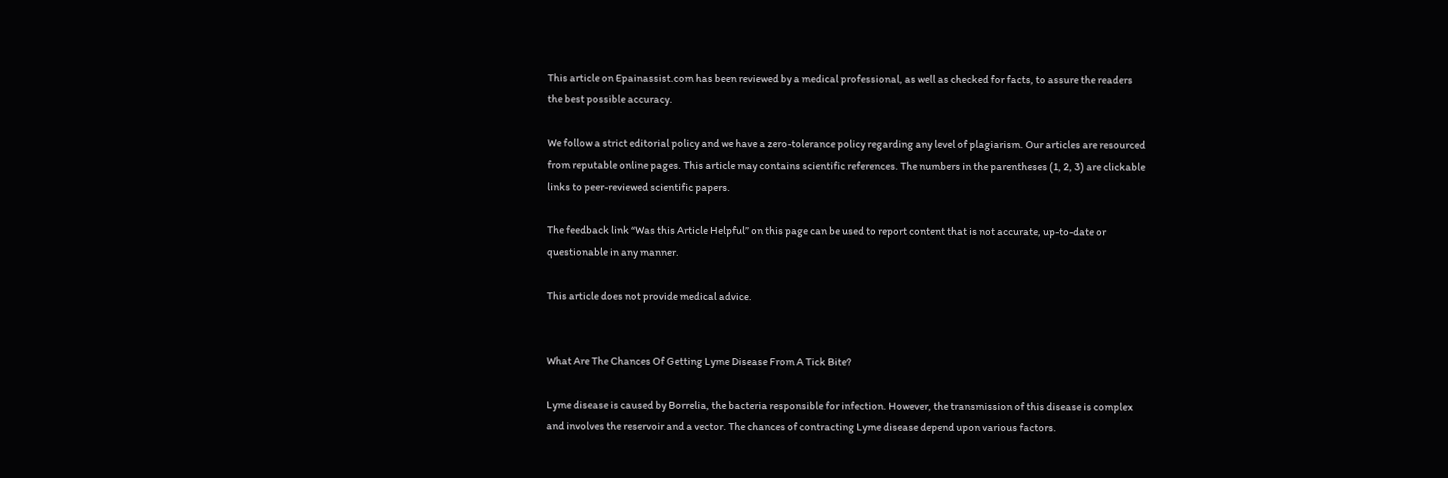This article on Epainassist.com has been reviewed by a medical professional, as well as checked for facts, to assure the readers the best possible accuracy.

We follow a strict editorial policy and we have a zero-tolerance policy regarding any level of plagiarism. Our articles are resourced from reputable online pages. This article may contains scientific references. The numbers in the parentheses (1, 2, 3) are clickable links to peer-reviewed scientific papers.

The feedback link “Was this Article Helpful” on this page can be used to report content that is not accurate, up-to-date or questionable in any manner.

This article does not provide medical advice.


What Are The Chances Of Getting Lyme Disease From A Tick Bite?

Lyme disease is caused by Borrelia, the bacteria responsible for infection. However, the transmission of this disease is complex and involves the reservoir and a vector. The chances of contracting Lyme disease depend upon various factors.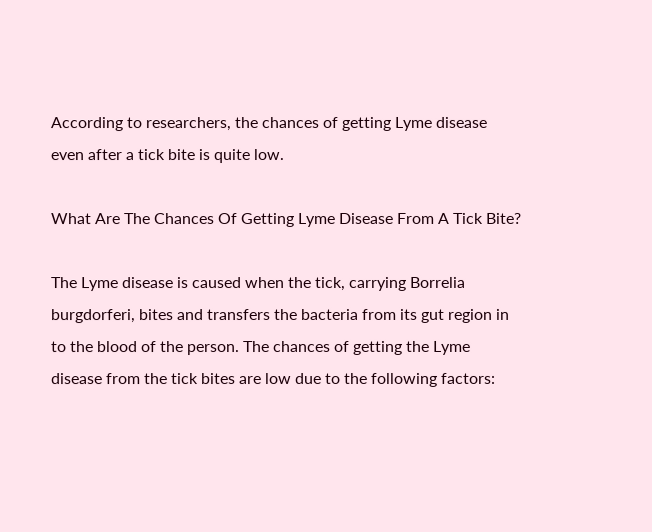According to researchers, the chances of getting Lyme disease even after a tick bite is quite low.

What Are The Chances Of Getting Lyme Disease From A Tick Bite?

The Lyme disease is caused when the tick, carrying Borrelia burgdorferi, bites and transfers the bacteria from its gut region in to the blood of the person. The chances of getting the Lyme disease from the tick bites are low due to the following factors: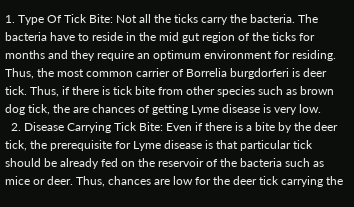1. Type Of Tick Bite: Not all the ticks carry the bacteria. The bacteria have to reside in the mid gut region of the ticks for months and they require an optimum environment for residing. Thus, the most common carrier of Borrelia burgdorferi is deer tick. Thus, if there is tick bite from other species such as brown dog tick, the are chances of getting Lyme disease is very low.
  2. Disease Carrying Tick Bite: Even if there is a bite by the deer tick, the prerequisite for Lyme disease is that particular tick should be already fed on the reservoir of the bacteria such as mice or deer. Thus, chances are low for the deer tick carrying the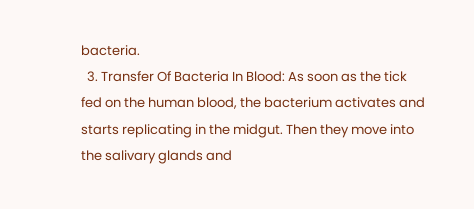bacteria.
  3. Transfer Of Bacteria In Blood: As soon as the tick fed on the human blood, the bacterium activates and starts replicating in the midgut. Then they move into the salivary glands and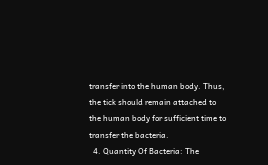transfer into the human body. Thus, the tick should remain attached to the human body for sufficient time to transfer the bacteria.
  4. Quantity Of Bacteria: The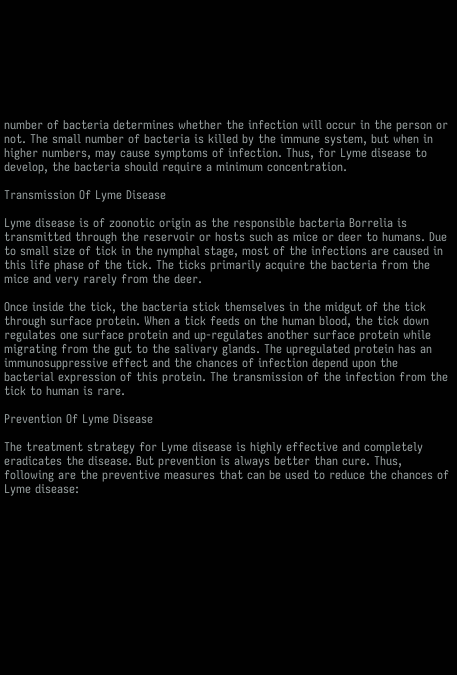number of bacteria determines whether the infection will occur in the person or not. The small number of bacteria is killed by the immune system, but when in higher numbers, may cause symptoms of infection. Thus, for Lyme disease to develop, the bacteria should require a minimum concentration.

Transmission Of Lyme Disease

Lyme disease is of zoonotic origin as the responsible bacteria Borrelia is transmitted through the reservoir or hosts such as mice or deer to humans. Due to small size of tick in the nymphal stage, most of the infections are caused in this life phase of the tick. The ticks primarily acquire the bacteria from the mice and very rarely from the deer.

Once inside the tick, the bacteria stick themselves in the midgut of the tick through surface protein. When a tick feeds on the human blood, the tick down regulates one surface protein and up-regulates another surface protein while migrating from the gut to the salivary glands. The upregulated protein has an immunosuppressive effect and the chances of infection depend upon the bacterial expression of this protein. The transmission of the infection from the tick to human is rare.

Prevention Of Lyme Disease

The treatment strategy for Lyme disease is highly effective and completely eradicates the disease. But prevention is always better than cure. Thus, following are the preventive measures that can be used to reduce the chances of Lyme disease: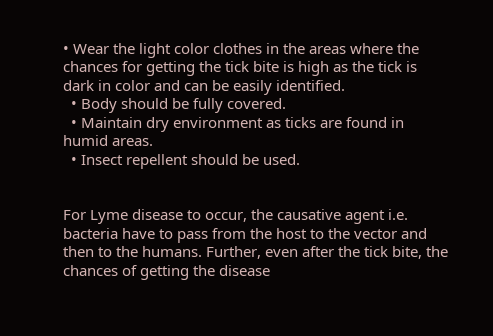• Wear the light color clothes in the areas where the chances for getting the tick bite is high as the tick is dark in color and can be easily identified.
  • Body should be fully covered.
  • Maintain dry environment as ticks are found in humid areas.
  • Insect repellent should be used.


For Lyme disease to occur, the causative agent i.e. bacteria have to pass from the host to the vector and then to the humans. Further, even after the tick bite, the chances of getting the disease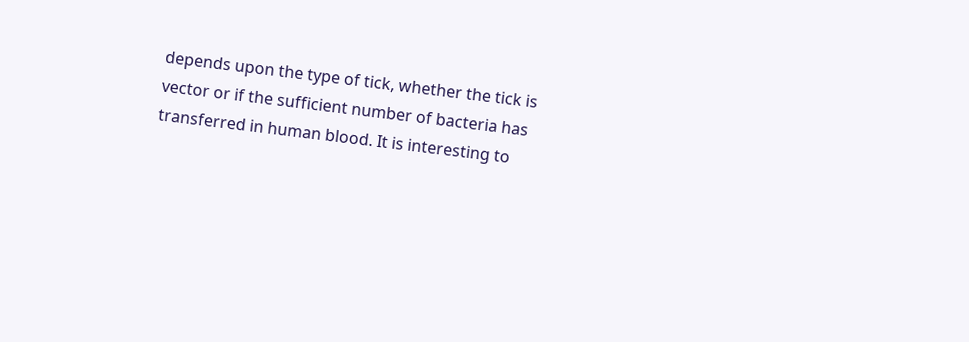depends upon the type of tick, whether the tick is vector or if the sufficient number of bacteria has transferred in human blood. It is interesting to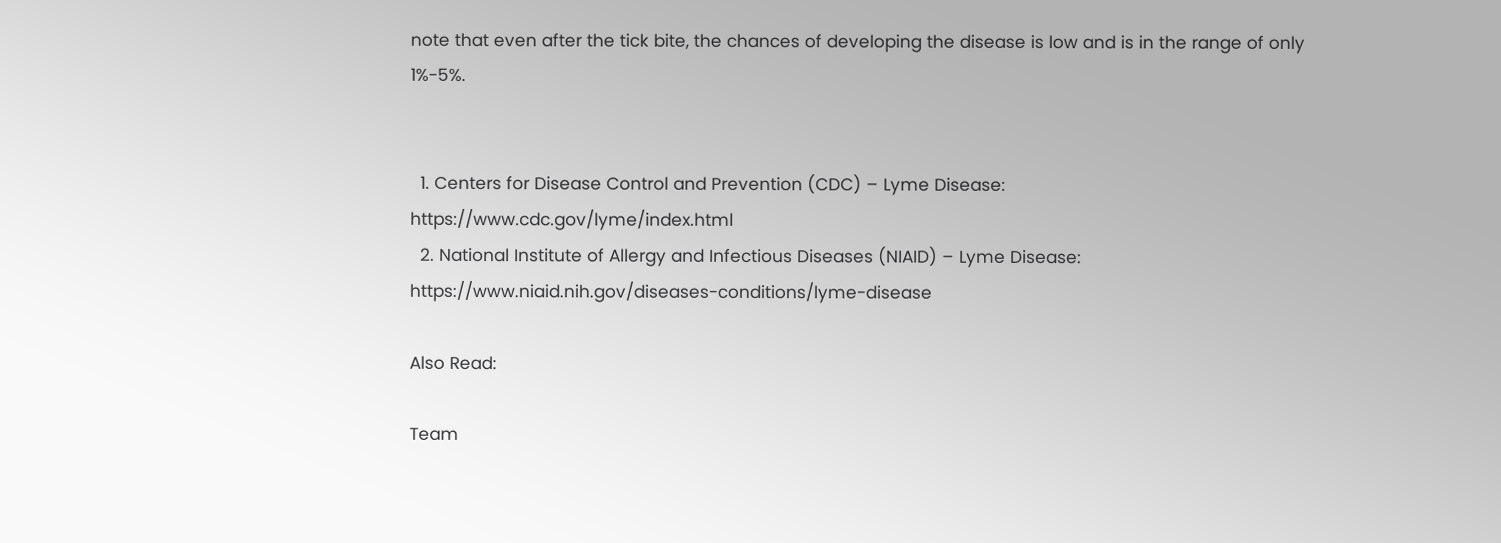note that even after the tick bite, the chances of developing the disease is low and is in the range of only 1%-5%.


  1. Centers for Disease Control and Prevention (CDC) – Lyme Disease: https://www.cdc.gov/lyme/index.html
  2. National Institute of Allergy and Infectious Diseases (NIAID) – Lyme Disease: https://www.niaid.nih.gov/diseases-conditions/lyme-disease

Also Read:

Team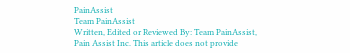PainAssist
Team PainAssist
Written, Edited or Reviewed By: Team PainAssist, Pain Assist Inc. This article does not provide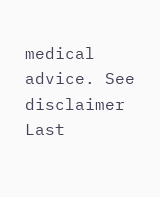medical advice. See disclaimer
Last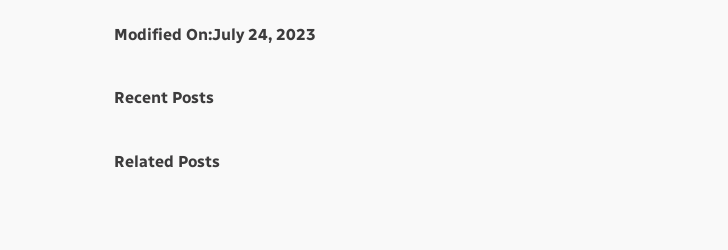Modified On:July 24, 2023

Recent Posts

Related Posts